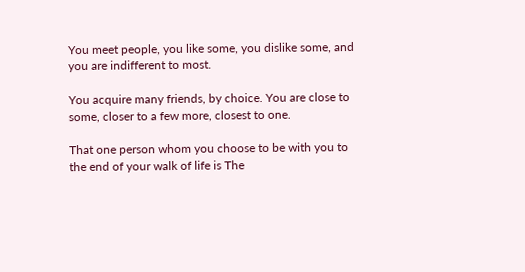You meet people, you like some, you dislike some, and you are indifferent to most.

You acquire many friends, by choice. You are close to some, closer to a few more, closest to one.

That one person whom you choose to be with you to the end of your walk of life is The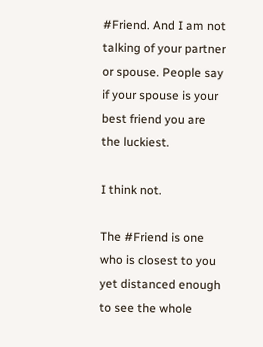#Friend. And I am not talking of your partner or spouse. People say if your spouse is your best friend you are the luckiest.

I think not.

The #Friend is one who is closest to you yet distanced enough to see the whole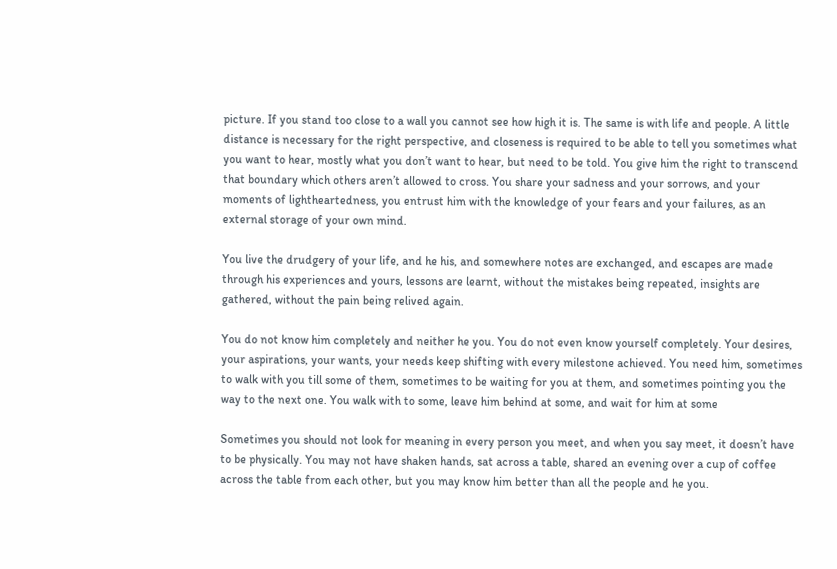picture. If you stand too close to a wall you cannot see how high it is. The same is with life and people. A little distance is necessary for the right perspective, and closeness is required to be able to tell you sometimes what you want to hear, mostly what you don’t want to hear, but need to be told. You give him the right to transcend that boundary which others aren’t allowed to cross. You share your sadness and your sorrows, and your moments of lightheartedness, you entrust him with the knowledge of your fears and your failures, as an external storage of your own mind.

You live the drudgery of your life, and he his, and somewhere notes are exchanged, and escapes are made through his experiences and yours, lessons are learnt, without the mistakes being repeated, insights are gathered, without the pain being relived again.

You do not know him completely and neither he you. You do not even know yourself completely. Your desires, your aspirations, your wants, your needs keep shifting with every milestone achieved. You need him, sometimes to walk with you till some of them, sometimes to be waiting for you at them, and sometimes pointing you the way to the next one. You walk with to some, leave him behind at some, and wait for him at some

Sometimes you should not look for meaning in every person you meet, and when you say meet, it doesn’t have to be physically. You may not have shaken hands, sat across a table, shared an evening over a cup of coffee across the table from each other, but you may know him better than all the people and he you.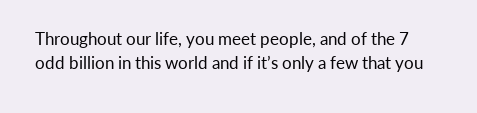Throughout our life, you meet people, and of the 7 odd billion in this world and if it’s only a few that you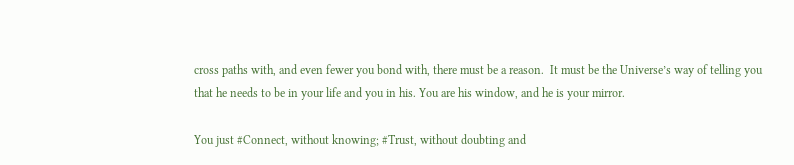cross paths with, and even fewer you bond with, there must be a reason.  It must be the Universe’s way of telling you that he needs to be in your life and you in his. You are his window, and he is your mirror.

You just #Connect, without knowing; #Trust, without doubting and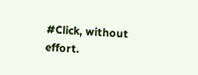#Click, without effort.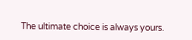The ultimate choice is always yours.